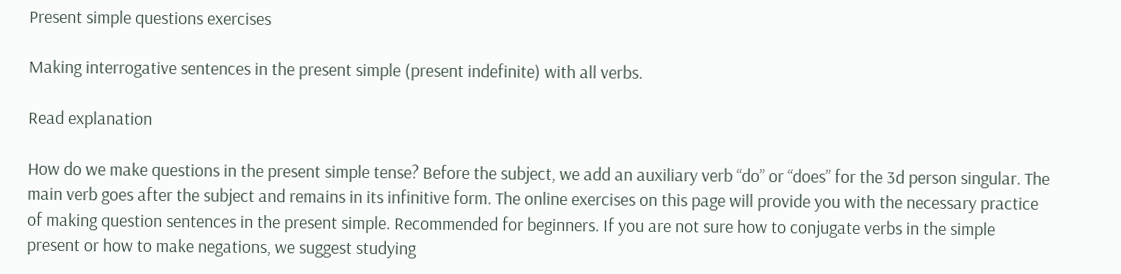Present simple questions exercises

Making interrogative sentences in the present simple (present indefinite) with all verbs.

Read explanation

How do we make questions in the present simple tense? Before the subject, we add an auxiliary verb “do” or “does” for the 3d person singular. The main verb goes after the subject and remains in its infinitive form. The online exercises on this page will provide you with the necessary practice of making question sentences in the present simple. Recommended for beginners. If you are not sure how to conjugate verbs in the simple present or how to make negations, we suggest studying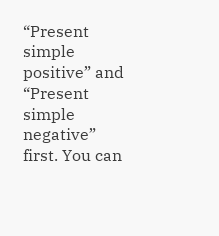“Present simple positive” and “Present simple negative” first. You can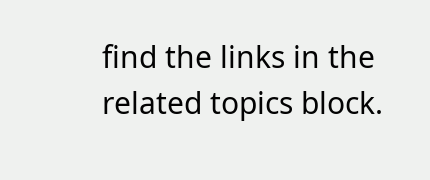find the links in the related topics block.